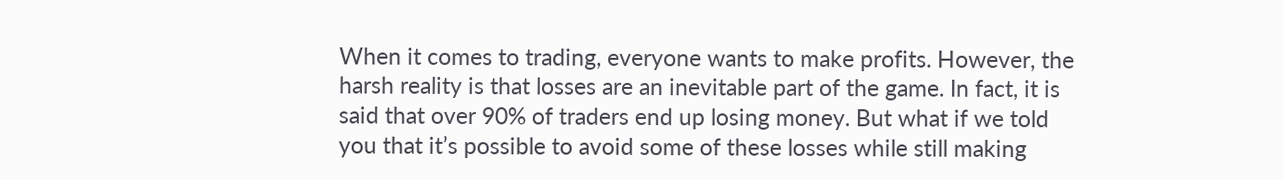When it comes to trading, everyone wants to make profits. However, the harsh reality is that losses are an inevitable part of the game. In fact, it is said that over 90% of traders end up losing money. But what if we told you that it’s possible to avoid some of these losses while still making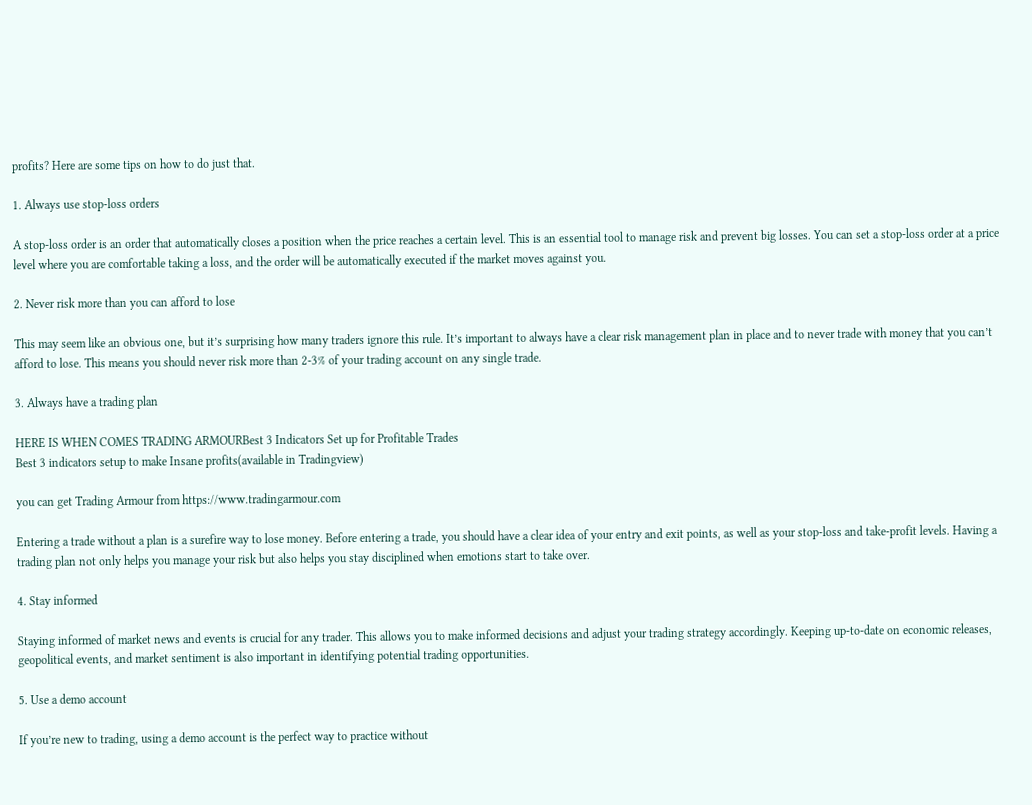profits? Here are some tips on how to do just that.

1. Always use stop-loss orders

A stop-loss order is an order that automatically closes a position when the price reaches a certain level. This is an essential tool to manage risk and prevent big losses. You can set a stop-loss order at a price level where you are comfortable taking a loss, and the order will be automatically executed if the market moves against you.

2. Never risk more than you can afford to lose

This may seem like an obvious one, but it’s surprising how many traders ignore this rule. It’s important to always have a clear risk management plan in place and to never trade with money that you can’t afford to lose. This means you should never risk more than 2-3% of your trading account on any single trade.

3. Always have a trading plan

HERE IS WHEN COMES TRADING ARMOURBest 3 Indicators Set up for Profitable Trades
Best 3 indicators setup to make Insane profits(available in Tradingview)

you can get Trading Armour from https://www.tradingarmour.com

Entering a trade without a plan is a surefire way to lose money. Before entering a trade, you should have a clear idea of your entry and exit points, as well as your stop-loss and take-profit levels. Having a trading plan not only helps you manage your risk but also helps you stay disciplined when emotions start to take over.

4. Stay informed

Staying informed of market news and events is crucial for any trader. This allows you to make informed decisions and adjust your trading strategy accordingly. Keeping up-to-date on economic releases, geopolitical events, and market sentiment is also important in identifying potential trading opportunities.

5. Use a demo account

If you’re new to trading, using a demo account is the perfect way to practice without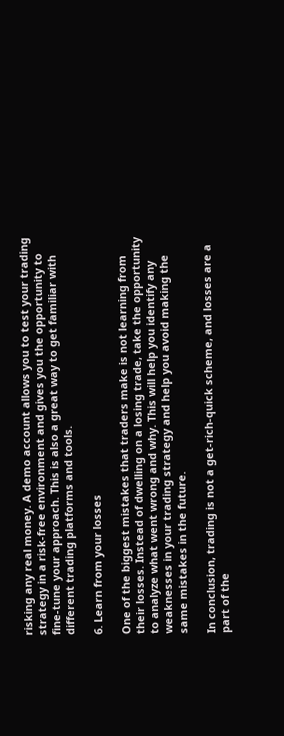risking any real money. A demo account allows you to test your trading strategy in a risk-free environment and gives you the opportunity to fine-tune your approach. This is also a great way to get familiar with different trading platforms and tools.

6. Learn from your losses

One of the biggest mistakes that traders make is not learning from their losses. Instead of dwelling on a losing trade, take the opportunity to analyze what went wrong and why. This will help you identify any weaknesses in your trading strategy and help you avoid making the same mistakes in the future.

In conclusion, trading is not a get-rich-quick scheme, and losses are a part of the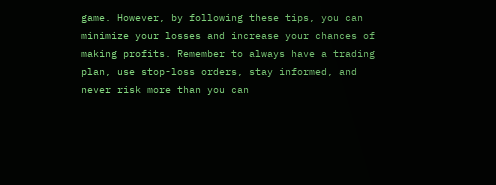game. However, by following these tips, you can minimize your losses and increase your chances of making profits. Remember to always have a trading plan, use stop-loss orders, stay informed, and never risk more than you can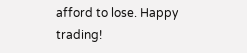afford to lose. Happy trading!